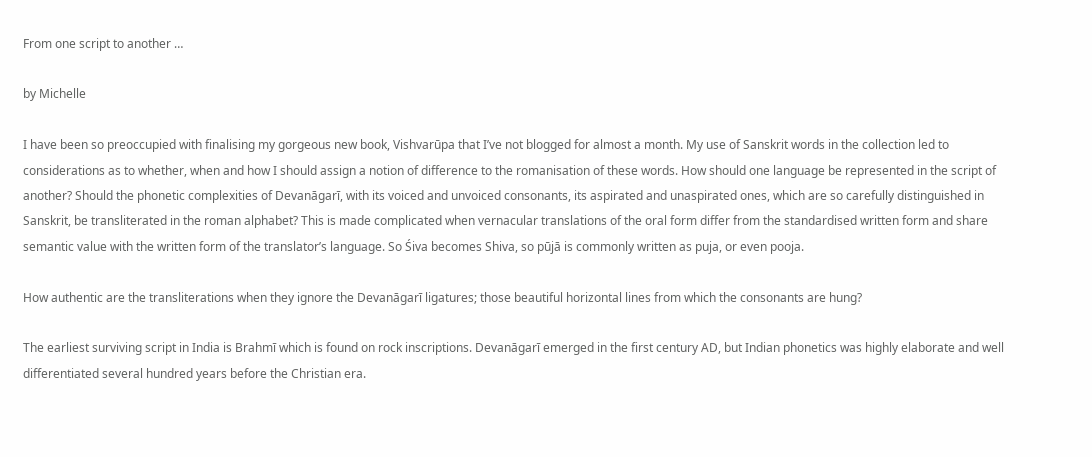From one script to another …

by Michelle

I have been so preoccupied with finalising my gorgeous new book, Vishvarūpa that I’ve not blogged for almost a month. My use of Sanskrit words in the collection led to considerations as to whether, when and how I should assign a notion of difference to the romanisation of these words. How should one language be represented in the script of another? Should the phonetic complexities of Devanāgarī, with its voiced and unvoiced consonants, its aspirated and unaspirated ones, which are so carefully distinguished in Sanskrit, be transliterated in the roman alphabet? This is made complicated when vernacular translations of the oral form differ from the standardised written form and share semantic value with the written form of the translator’s language. So Śiva becomes Shiva, so pūjā is commonly written as puja, or even pooja.

How authentic are the transliterations when they ignore the Devanāgarī ligatures; those beautiful horizontal lines from which the consonants are hung?

The earliest surviving script in India is Brahmī which is found on rock inscriptions. Devanāgarī emerged in the first century AD, but Indian phonetics was highly elaborate and well differentiated several hundred years before the Christian era.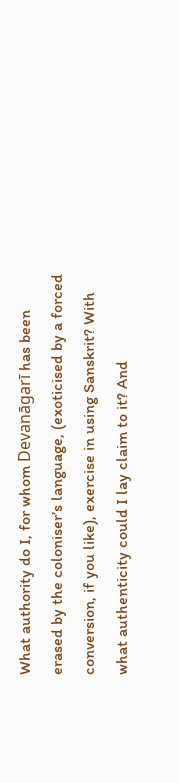What authority do I, for whom Devanāgarī has been erased by the coloniser’s language, (exoticised by a forced conversion, if you like), exercise in using Sanskrit? With what authenticity could I lay claim to it? And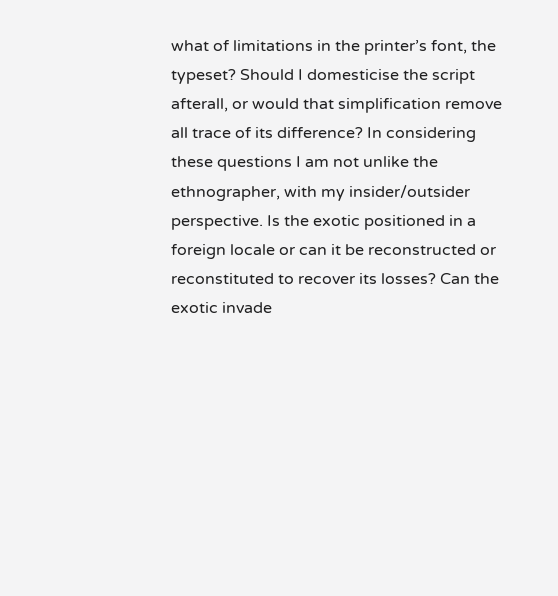what of limitations in the printer’s font, the typeset? Should I domesticise the script afterall, or would that simplification remove all trace of its difference? In considering these questions I am not unlike the ethnographer, with my insider/outsider perspective. Is the exotic positioned in a foreign locale or can it be reconstructed or reconstituted to recover its losses? Can the exotic invade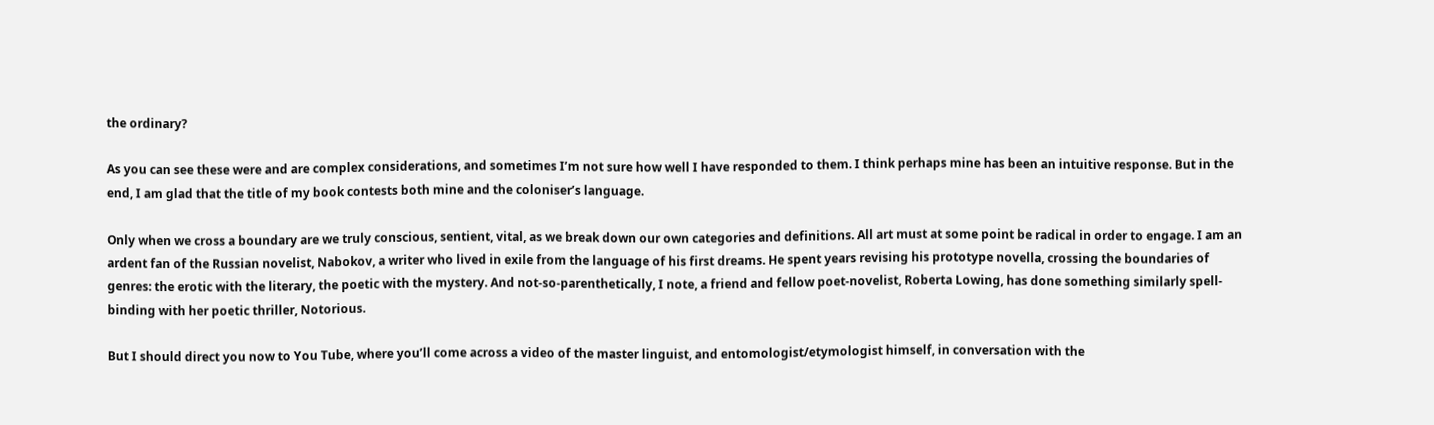the ordinary?

As you can see these were and are complex considerations, and sometimes I’m not sure how well I have responded to them. I think perhaps mine has been an intuitive response. But in the end, I am glad that the title of my book contests both mine and the coloniser’s language.

Only when we cross a boundary are we truly conscious, sentient, vital, as we break down our own categories and definitions. All art must at some point be radical in order to engage. I am an ardent fan of the Russian novelist, Nabokov, a writer who lived in exile from the language of his first dreams. He spent years revising his prototype novella, crossing the boundaries of genres: the erotic with the literary, the poetic with the mystery. And not-so-parenthetically, I note, a friend and fellow poet-novelist, Roberta Lowing, has done something similarly spell-binding with her poetic thriller, Notorious.

But I should direct you now to You Tube, where you’ll come across a video of the master linguist, and entomologist/etymologist himself, in conversation with the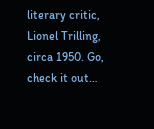literary critic, Lionel Trilling, circa 1950. Go, check it out…